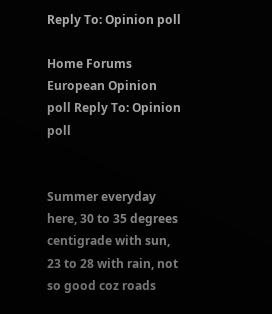Reply To: Opinion poll

Home Forums European Opinion poll Reply To: Opinion poll


Summer everyday here, 30 to 35 degrees centigrade with sun, 23 to 28 with rain, not so good coz roads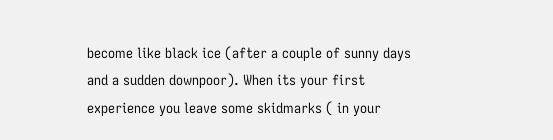become like black ice (after a couple of sunny days and a sudden downpoor). When its your first experience you leave some skidmarks ( in your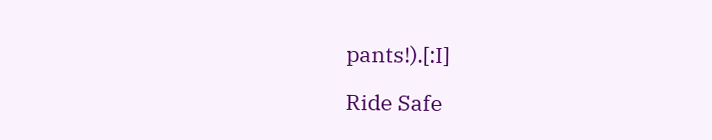pants!).[:I]

Ride Safe